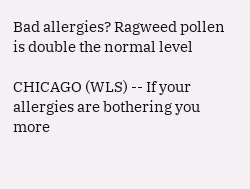Bad allergies? Ragweed pollen is double the normal level

CHICAGO (WLS) -- If your allergies are bothering you more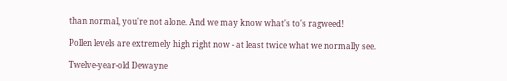than normal, you're not alone. And we may know what's to's ragweed!

Pollen levels are extremely high right now - at least twice what we normally see.

Twelve-year-old Dewayne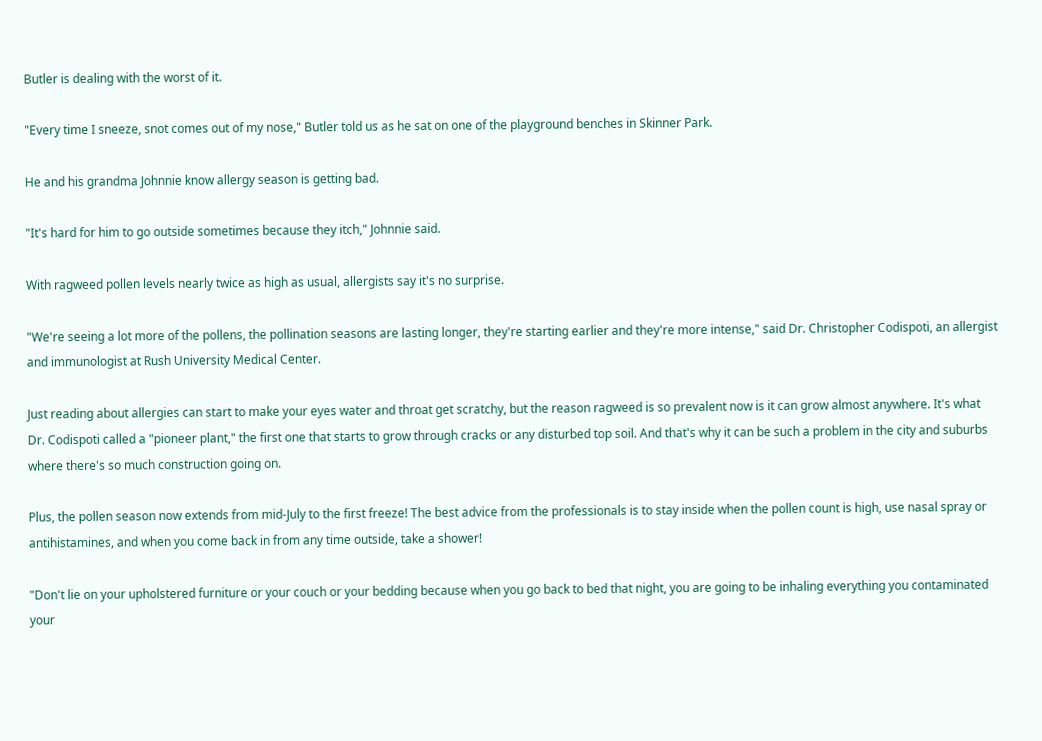Butler is dealing with the worst of it.

"Every time I sneeze, snot comes out of my nose," Butler told us as he sat on one of the playground benches in Skinner Park.

He and his grandma Johnnie know allergy season is getting bad.

"It's hard for him to go outside sometimes because they itch," Johnnie said.

With ragweed pollen levels nearly twice as high as usual, allergists say it's no surprise.

"We're seeing a lot more of the pollens, the pollination seasons are lasting longer, they're starting earlier and they're more intense," said Dr. Christopher Codispoti, an allergist and immunologist at Rush University Medical Center.

Just reading about allergies can start to make your eyes water and throat get scratchy, but the reason ragweed is so prevalent now is it can grow almost anywhere. It's what Dr. Codispoti called a "pioneer plant," the first one that starts to grow through cracks or any disturbed top soil. And that's why it can be such a problem in the city and suburbs where there's so much construction going on.

Plus, the pollen season now extends from mid-July to the first freeze! The best advice from the professionals is to stay inside when the pollen count is high, use nasal spray or antihistamines, and when you come back in from any time outside, take a shower!

"Don't lie on your upholstered furniture or your couch or your bedding because when you go back to bed that night, you are going to be inhaling everything you contaminated your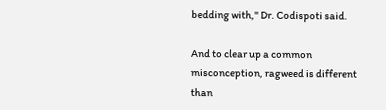bedding with," Dr. Codispoti said.

And to clear up a common misconception, ragweed is different than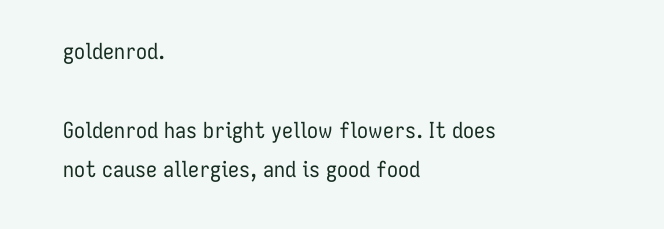goldenrod.

Goldenrod has bright yellow flowers. It does not cause allergies, and is good food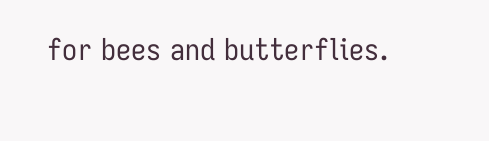for bees and butterflies.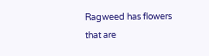Ragweed has flowers that are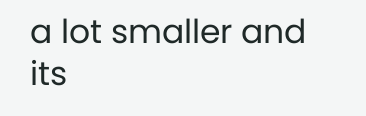a lot smaller and its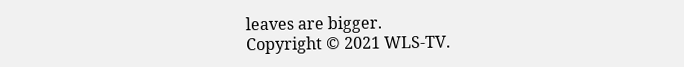leaves are bigger.
Copyright © 2021 WLS-TV.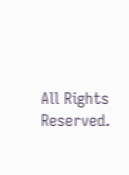All Rights Reserved.